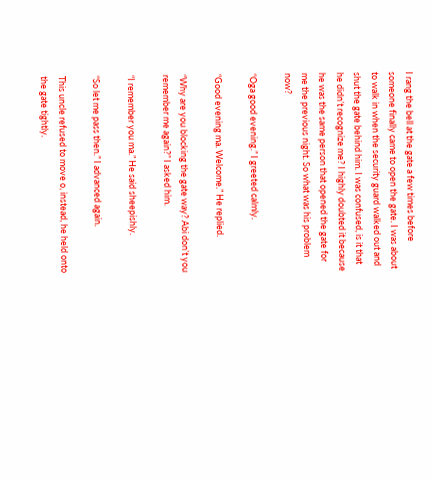I rang the bell at the gate a few times before someone finally came to open the gate. I was about to walk in when the security guard walked out and shut the gate behind him. I was confused, is it that he didn’t recognize me? I highly doubted it because he was the same person that opened the gate for me the previous night. So what was his problem now?

“Oga good evening.” I greeted calmly.

“Good evening ma. Welcome.” He replied.

“Why are you blocking the gate way? Abi don’t you remember me again?” I asked him.

“I remember you ma.” He said sheepishly.

“So let me pass then.” I advanced again.

This uncle refused to move o, instead, he held onto the gate tightly.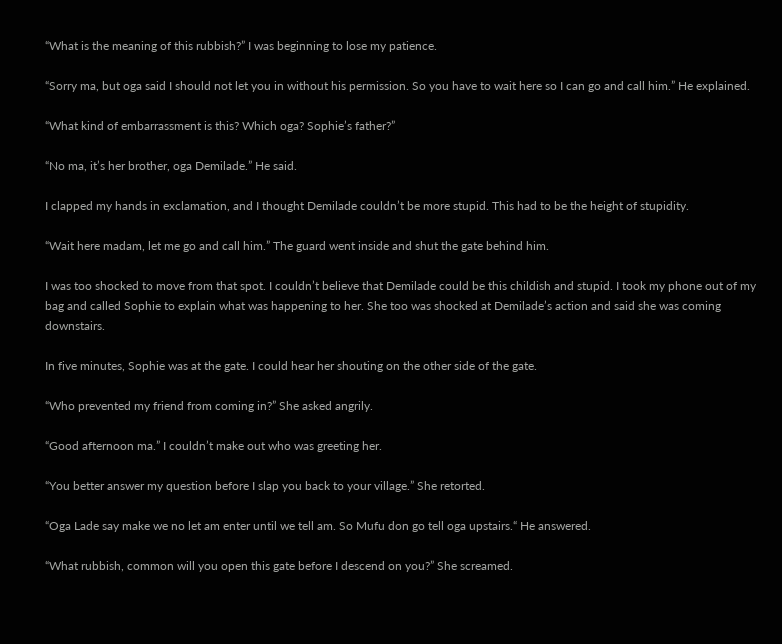“What is the meaning of this rubbish?” I was beginning to lose my patience.

“Sorry ma, but oga said I should not let you in without his permission. So you have to wait here so I can go and call him.” He explained.

“What kind of embarrassment is this? Which oga? Sophie’s father?”

“No ma, it’s her brother, oga Demilade.” He said.

I clapped my hands in exclamation, and I thought Demilade couldn’t be more stupid. This had to be the height of stupidity.

“Wait here madam, let me go and call him.” The guard went inside and shut the gate behind him.

I was too shocked to move from that spot. I couldn’t believe that Demilade could be this childish and stupid. I took my phone out of my bag and called Sophie to explain what was happening to her. She too was shocked at Demilade’s action and said she was coming downstairs.

In five minutes, Sophie was at the gate. I could hear her shouting on the other side of the gate.

“Who prevented my friend from coming in?” She asked angrily.

“Good afternoon ma.” I couldn’t make out who was greeting her.

“You better answer my question before I slap you back to your village.” She retorted.

“Oga Lade say make we no let am enter until we tell am. So Mufu don go tell oga upstairs.“ He answered.

“What rubbish, common will you open this gate before I descend on you?” She screamed.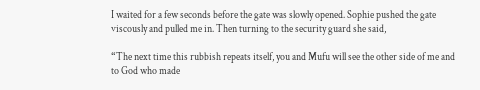I waited for a few seconds before the gate was slowly opened. Sophie pushed the gate viscously and pulled me in. Then turning to the security guard she said,

“The next time this rubbish repeats itself, you and Mufu will see the other side of me and to God who made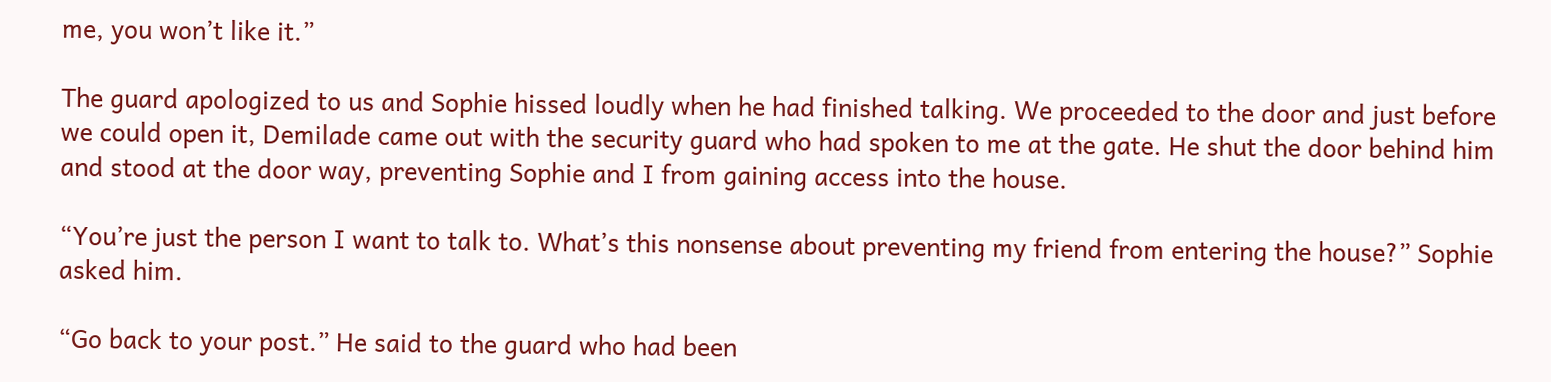me, you won’t like it.”

The guard apologized to us and Sophie hissed loudly when he had finished talking. We proceeded to the door and just before we could open it, Demilade came out with the security guard who had spoken to me at the gate. He shut the door behind him and stood at the door way, preventing Sophie and I from gaining access into the house.

“You’re just the person I want to talk to. What’s this nonsense about preventing my friend from entering the house?” Sophie asked him.

“Go back to your post.” He said to the guard who had been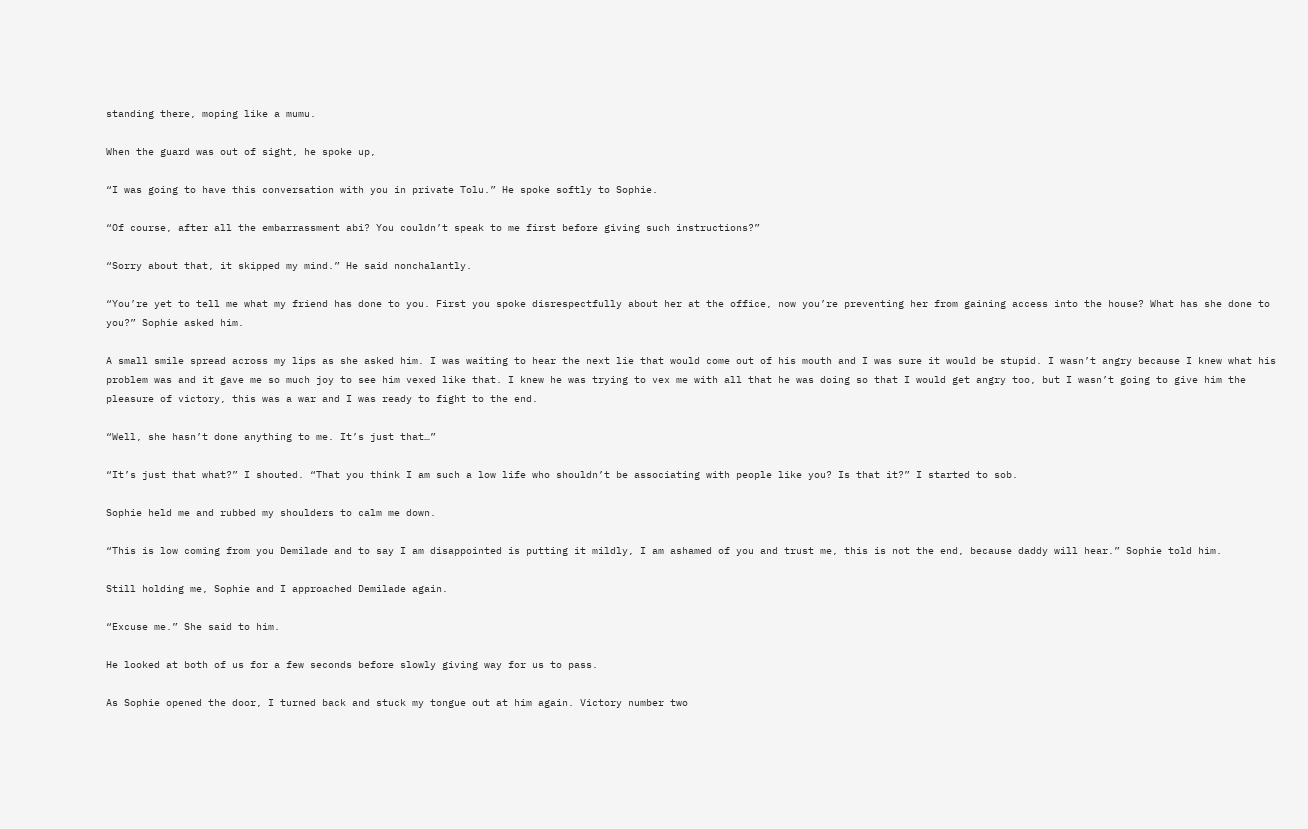standing there, moping like a mumu.

When the guard was out of sight, he spoke up,

“I was going to have this conversation with you in private Tolu.” He spoke softly to Sophie.

“Of course, after all the embarrassment abi? You couldn’t speak to me first before giving such instructions?”

“Sorry about that, it skipped my mind.” He said nonchalantly.

“You’re yet to tell me what my friend has done to you. First you spoke disrespectfully about her at the office, now you’re preventing her from gaining access into the house? What has she done to you?” Sophie asked him.

A small smile spread across my lips as she asked him. I was waiting to hear the next lie that would come out of his mouth and I was sure it would be stupid. I wasn’t angry because I knew what his problem was and it gave me so much joy to see him vexed like that. I knew he was trying to vex me with all that he was doing so that I would get angry too, but I wasn’t going to give him the pleasure of victory, this was a war and I was ready to fight to the end.

“Well, she hasn’t done anything to me. It’s just that…”

“It’s just that what?” I shouted. “That you think I am such a low life who shouldn’t be associating with people like you? Is that it?” I started to sob.

Sophie held me and rubbed my shoulders to calm me down.

“This is low coming from you Demilade and to say I am disappointed is putting it mildly, I am ashamed of you and trust me, this is not the end, because daddy will hear.” Sophie told him.

Still holding me, Sophie and I approached Demilade again.

“Excuse me.” She said to him.

He looked at both of us for a few seconds before slowly giving way for us to pass.

As Sophie opened the door, I turned back and stuck my tongue out at him again. Victory number two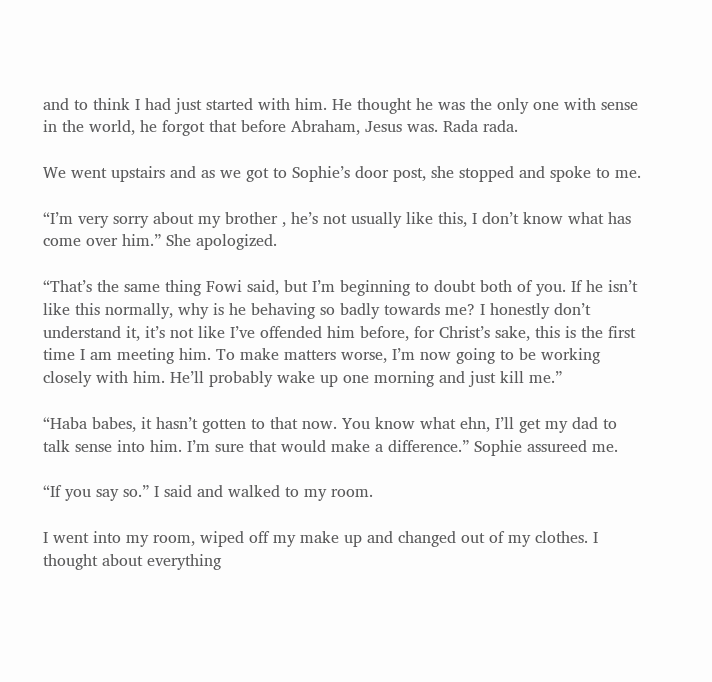and to think I had just started with him. He thought he was the only one with sense in the world, he forgot that before Abraham, Jesus was. Rada rada.

We went upstairs and as we got to Sophie’s door post, she stopped and spoke to me.

“I’m very sorry about my brother , he’s not usually like this, I don’t know what has come over him.” She apologized.

“That’s the same thing Fowi said, but I’m beginning to doubt both of you. If he isn’t like this normally, why is he behaving so badly towards me? I honestly don’t understand it, it’s not like I’ve offended him before, for Christ’s sake, this is the first time I am meeting him. To make matters worse, I’m now going to be working closely with him. He’ll probably wake up one morning and just kill me.”

“Haba babes, it hasn’t gotten to that now. You know what ehn, I’ll get my dad to talk sense into him. I’m sure that would make a difference.” Sophie assureed me.

“If you say so.” I said and walked to my room.

I went into my room, wiped off my make up and changed out of my clothes. I thought about everything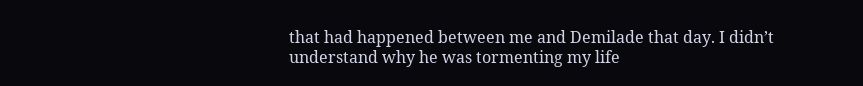that had happened between me and Demilade that day. I didn’t understand why he was tormenting my life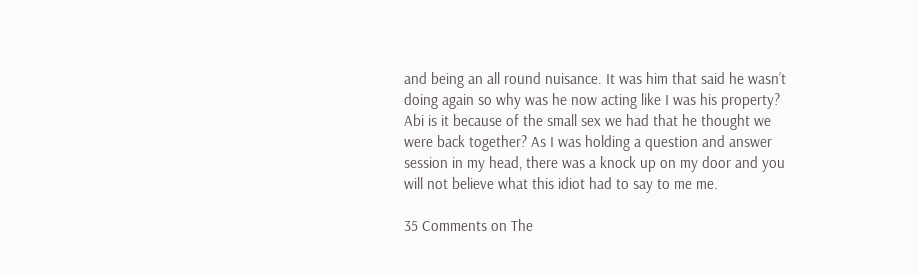and being an all round nuisance. It was him that said he wasn’t doing again so why was he now acting like I was his property? Abi is it because of the small sex we had that he thought we were back together? As I was holding a question and answer session in my head, there was a knock up on my door and you will not believe what this idiot had to say to me me.

35 Comments on The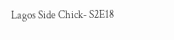Lagos Side Chick- S2E18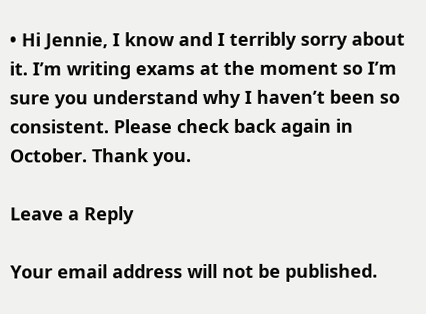• Hi Jennie, I know and I terribly sorry about it. I’m writing exams at the moment so I’m sure you understand why I haven’t been so consistent. Please check back again in October. Thank you.

Leave a Reply

Your email address will not be published.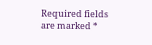Required fields are marked *